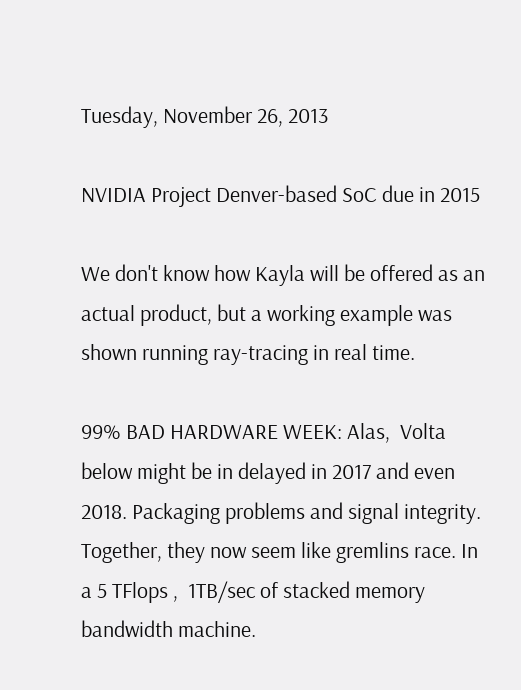Tuesday, November 26, 2013

NVIDIA Project Denver-based SoC due in 2015

We don't know how Kayla will be offered as an actual product, but a working example was shown running ray-tracing in real time.

99% BAD HARDWARE WEEK: Alas,  Volta below might be in delayed in 2017 and even 2018. Packaging problems and signal integrity. Together, they now seem like gremlins race. In a 5 TFlops ,  1TB/sec of stacked memory bandwidth machine.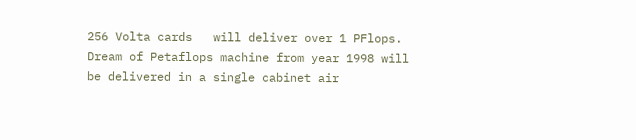256 Volta cards   will deliver over 1 PFlops.
Dream of Petaflops machine from year 1998 will be delivered in a single cabinet air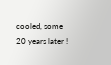cooled, some 20 years later !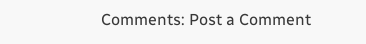Comments: Post a Comment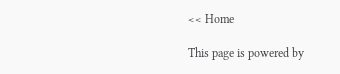<< Home

This page is powered by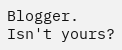Blogger. Isn't yours?